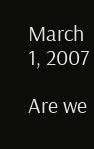March 1, 2007

Are we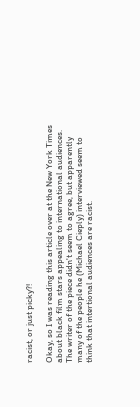racist, or just picky?!

Okay, so I was reading this article over at the New York Times about black film stars appealing to international audiences. The writer of the piece didn't seem to agree, but apparently many of the people he (Michael Cieply) interviewed seem to think that intertional audiences are racist.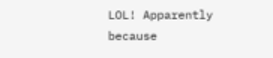LOL! Apparently because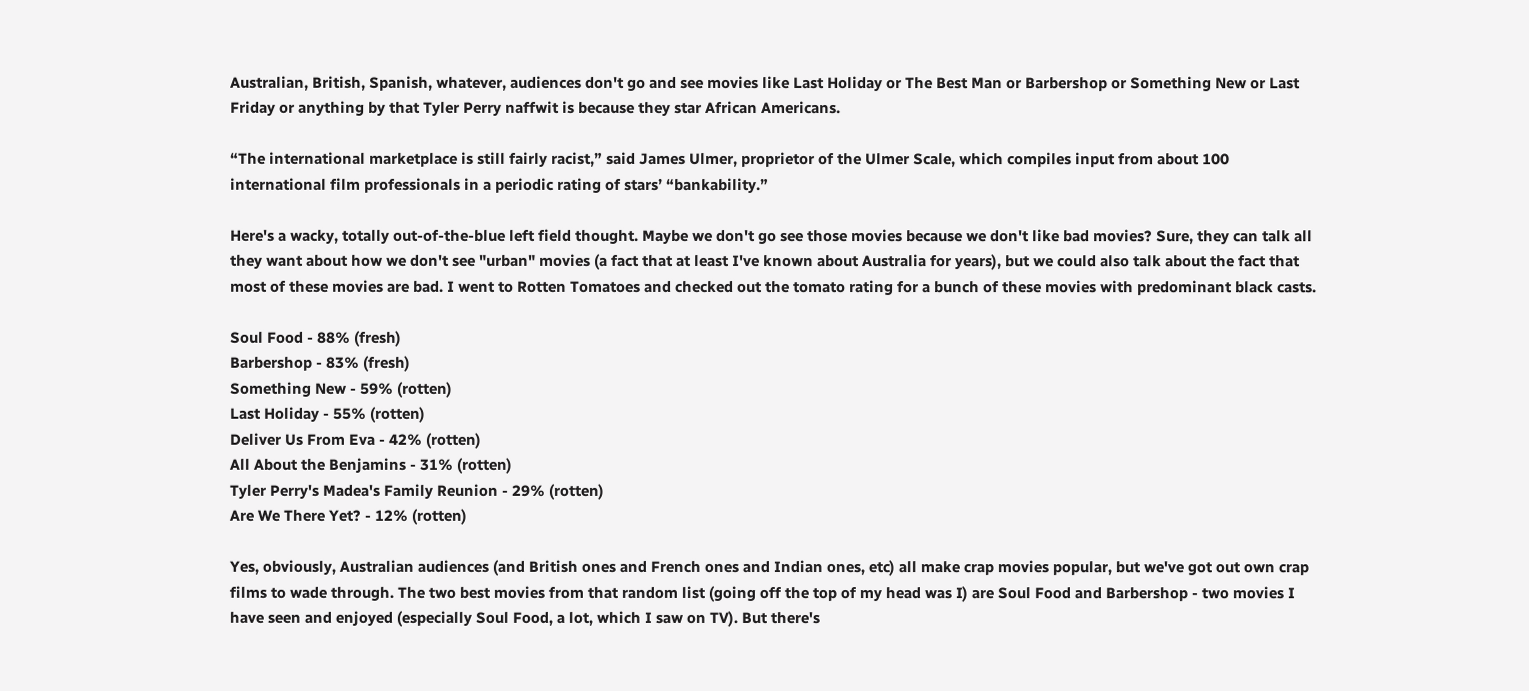Australian, British, Spanish, whatever, audiences don't go and see movies like Last Holiday or The Best Man or Barbershop or Something New or Last Friday or anything by that Tyler Perry naffwit is because they star African Americans.

“The international marketplace is still fairly racist,” said James Ulmer, proprietor of the Ulmer Scale, which compiles input from about 100 international film professionals in a periodic rating of stars’ “bankability.”

Here's a wacky, totally out-of-the-blue left field thought. Maybe we don't go see those movies because we don't like bad movies? Sure, they can talk all they want about how we don't see "urban" movies (a fact that at least I've known about Australia for years), but we could also talk about the fact that most of these movies are bad. I went to Rotten Tomatoes and checked out the tomato rating for a bunch of these movies with predominant black casts.

Soul Food - 88% (fresh)
Barbershop - 83% (fresh)
Something New - 59% (rotten)
Last Holiday - 55% (rotten)
Deliver Us From Eva - 42% (rotten)
All About the Benjamins - 31% (rotten)
Tyler Perry's Madea's Family Reunion - 29% (rotten)
Are We There Yet? - 12% (rotten)

Yes, obviously, Australian audiences (and British ones and French ones and Indian ones, etc) all make crap movies popular, but we've got out own crap films to wade through. The two best movies from that random list (going off the top of my head was I) are Soul Food and Barbershop - two movies I have seen and enjoyed (especially Soul Food, a lot, which I saw on TV). But there's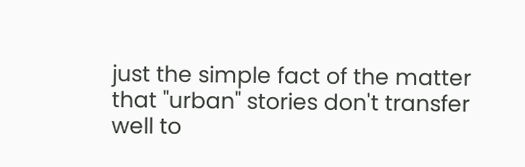just the simple fact of the matter that "urban" stories don't transfer well to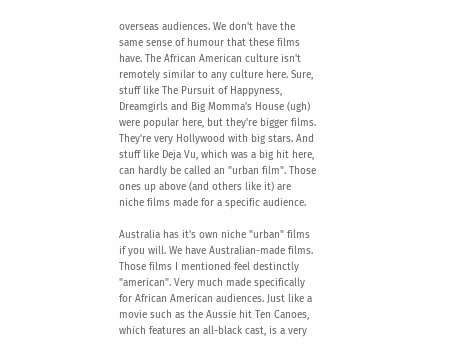overseas audiences. We don't have the same sense of humour that these films have. The African American culture isn't remotely similar to any culture here. Sure, stuff like The Pursuit of Happyness, Dreamgirls and Big Momma's House (ugh) were popular here, but they're bigger films. They're very Hollywood with big stars. And stuff like Deja Vu, which was a big hit here, can hardly be called an "urban film". Those ones up above (and others like it) are niche films made for a specific audience.

Australia has it's own niche "urban" films if you will. We have Australian-made films. Those films I mentioned feel destinctly "american". Very much made specifically for African American audiences. Just like a movie such as the Aussie hit Ten Canoes, which features an all-black cast, is a very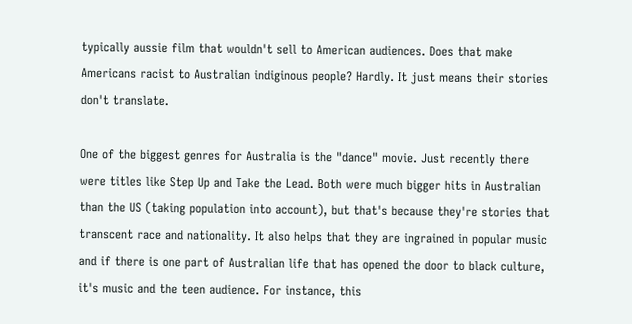typically aussie film that wouldn't sell to American audiences. Does that make Americans racist to Australian indiginous people? Hardly. It just means their stories don't translate.

One of the biggest genres for Australia is the "dance" movie. Just recently there were titles like Step Up and Take the Lead. Both were much bigger hits in Australian than the US (taking population into account), but that's because they're stories that transcent race and nationality. It also helps that they are ingrained in popular music and if there is one part of Australian life that has opened the door to black culture, it's music and the teen audience. For instance, this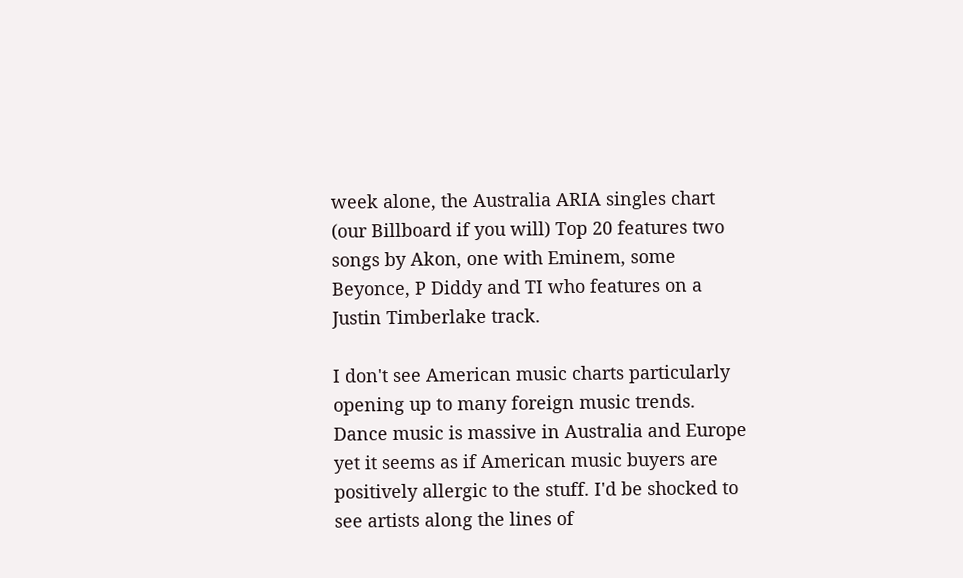week alone, the Australia ARIA singles chart (our Billboard if you will) Top 20 features two songs by Akon, one with Eminem, some Beyonce, P Diddy and TI who features on a Justin Timberlake track.

I don't see American music charts particularly opening up to many foreign music trends. Dance music is massive in Australia and Europe yet it seems as if American music buyers are positively allergic to the stuff. I'd be shocked to see artists along the lines of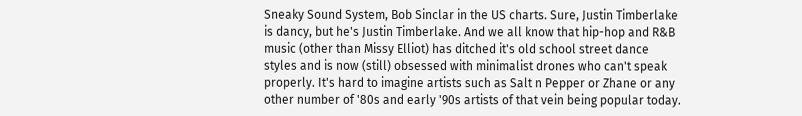Sneaky Sound System, Bob Sinclar in the US charts. Sure, Justin Timberlake is dancy, but he's Justin Timberlake. And we all know that hip-hop and R&B music (other than Missy Elliot) has ditched it's old school street dance styles and is now (still) obsessed with minimalist drones who can't speak properly. It's hard to imagine artists such as Salt n Pepper or Zhane or any other number of '80s and early '90s artists of that vein being popular today.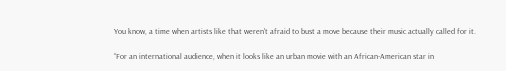You know, a time when artists like that weren't afraid to bust a move because their music actually called for it.

“For an international audience, when it looks like an urban movie with an African-American star in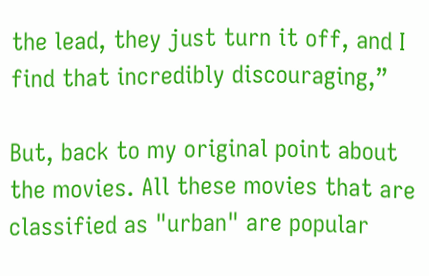the lead, they just turn it off, and I find that incredibly discouraging,”

But, back to my original point about the movies. All these movies that are classified as "urban" are popular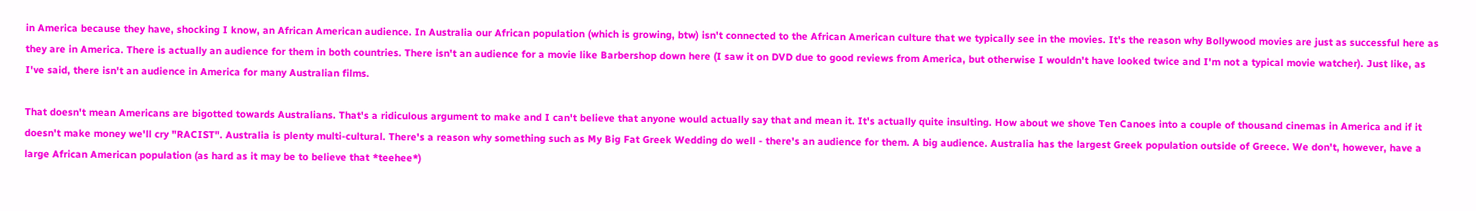in America because they have, shocking I know, an African American audience. In Australia our African population (which is growing, btw) isn't connected to the African American culture that we typically see in the movies. It's the reason why Bollywood movies are just as successful here as they are in America. There is actually an audience for them in both countries. There isn't an audience for a movie like Barbershop down here (I saw it on DVD due to good reviews from America, but otherwise I wouldn't have looked twice and I'm not a typical movie watcher). Just like, as I've said, there isn't an audience in America for many Australian films.

That doesn't mean Americans are bigotted towards Australians. That's a ridiculous argument to make and I can't believe that anyone would actually say that and mean it. It's actually quite insulting. How about we shove Ten Canoes into a couple of thousand cinemas in America and if it doesn't make money we'll cry "RACIST". Australia is plenty multi-cultural. There's a reason why something such as My Big Fat Greek Wedding do well - there's an audience for them. A big audience. Australia has the largest Greek population outside of Greece. We don't, however, have a large African American population (as hard as it may be to believe that *teehee*)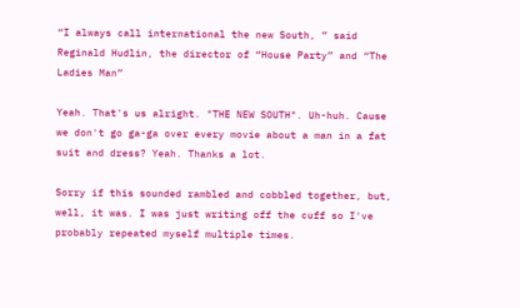“I always call international the new South, ” said Reginald Hudlin, the director of “House Party” and “The Ladies Man”

Yeah. That's us alright. "THE NEW SOUTH". Uh-huh. Cause we don't go ga-ga over every movie about a man in a fat suit and dress? Yeah. Thanks a lot.

Sorry if this sounded rambled and cobbled together, but, well, it was. I was just writing off the cuff so I've probably repeated myself multiple times.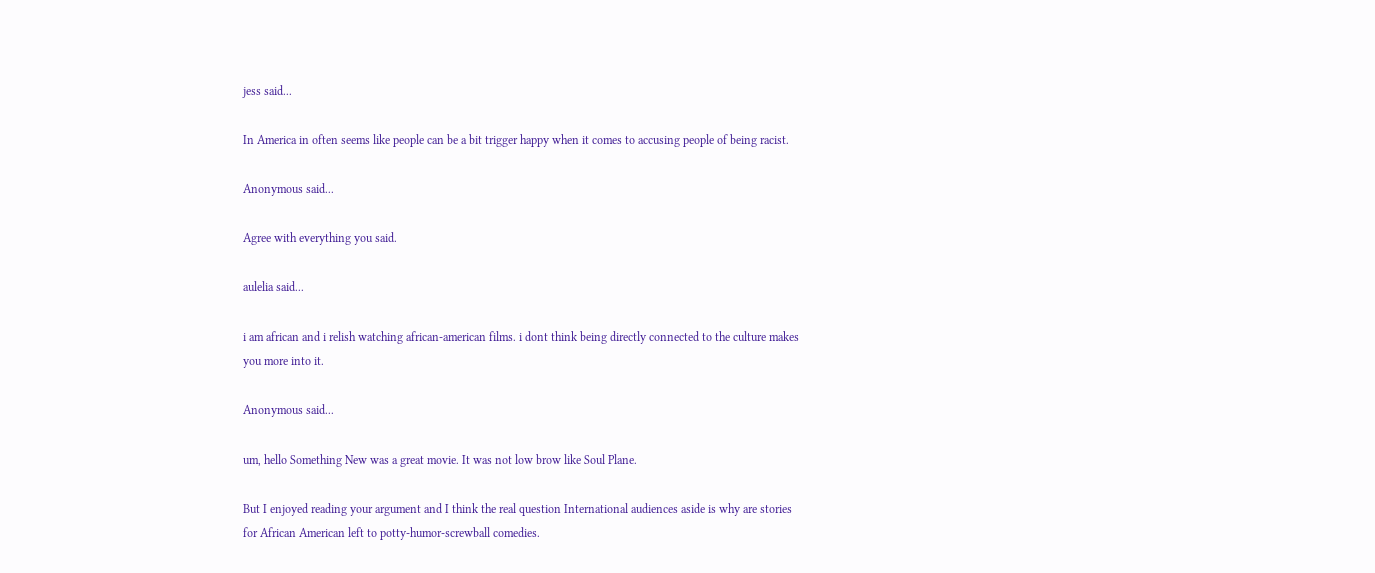jess said...

In America in often seems like people can be a bit trigger happy when it comes to accusing people of being racist.

Anonymous said...

Agree with everything you said.

aulelia said...

i am african and i relish watching african-american films. i dont think being directly connected to the culture makes you more into it.

Anonymous said...

um, hello Something New was a great movie. It was not low brow like Soul Plane.

But I enjoyed reading your argument and I think the real question International audiences aside is why are stories for African American left to potty-humor-screwball comedies.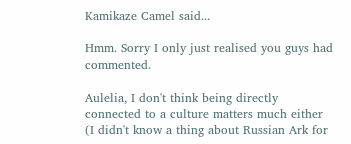Kamikaze Camel said...

Hmm. Sorry I only just realised you guys had commented.

Aulelia, I don't think being directly connected to a culture matters much either (I didn't know a thing about Russian Ark for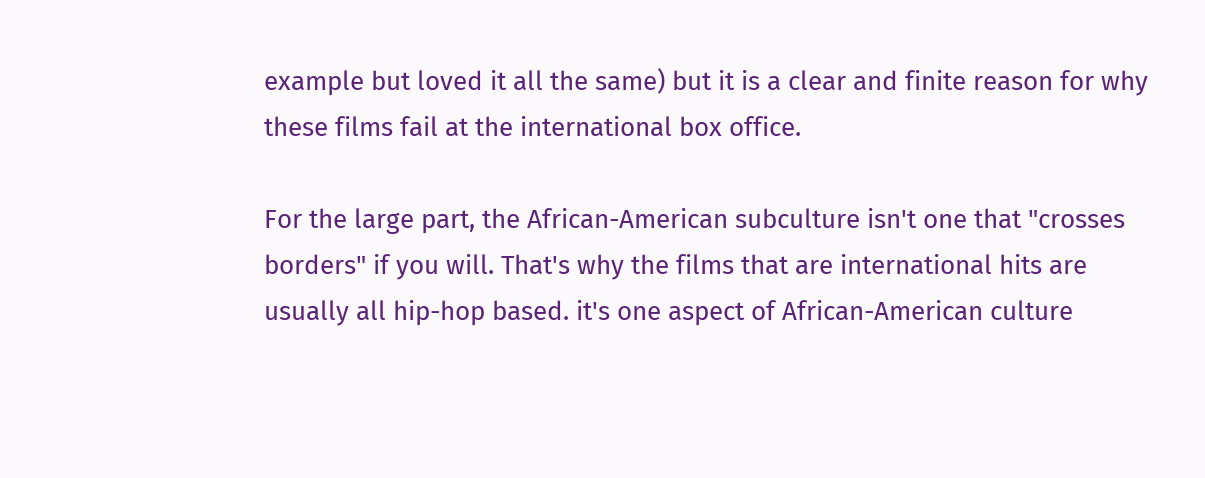example but loved it all the same) but it is a clear and finite reason for why these films fail at the international box office.

For the large part, the African-American subculture isn't one that "crosses borders" if you will. That's why the films that are international hits are usually all hip-hop based. it's one aspect of African-American culture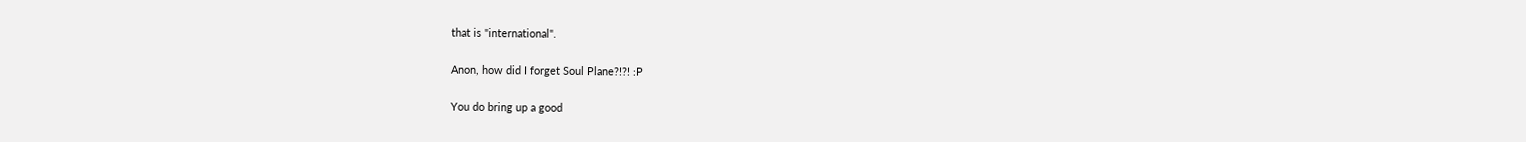that is "international".

Anon, how did I forget Soul Plane?!?! :P

You do bring up a good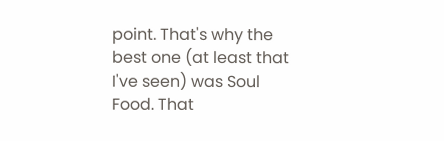point. That's why the best one (at least that I've seen) was Soul Food. That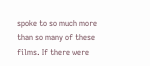spoke to so much more than so many of these films. If there were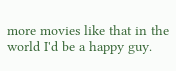more movies like that in the world I'd be a happy guy.